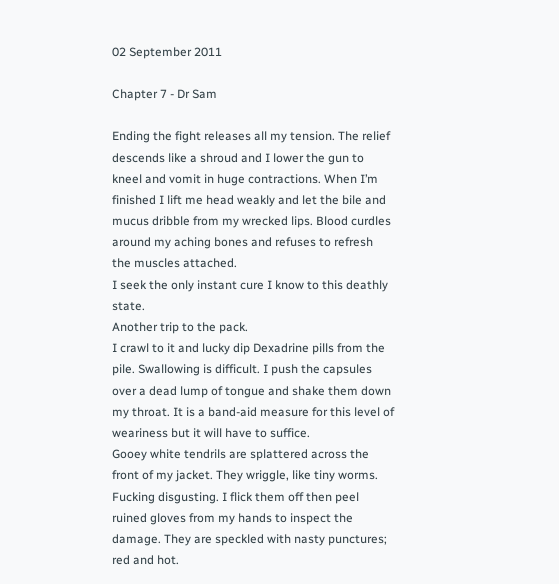02 September 2011

Chapter 7 - Dr Sam

Ending the fight releases all my tension. The relief descends like a shroud and I lower the gun to kneel and vomit in huge contractions. When I’m finished I lift me head weakly and let the bile and mucus dribble from my wrecked lips. Blood curdles around my aching bones and refuses to refresh the muscles attached.
I seek the only instant cure I know to this deathly state.
Another trip to the pack.
I crawl to it and lucky dip Dexadrine pills from the pile. Swallowing is difficult. I push the capsules over a dead lump of tongue and shake them down my throat. It is a band-aid measure for this level of weariness but it will have to suffice.
Gooey white tendrils are splattered across the front of my jacket. They wriggle, like tiny worms. Fucking disgusting. I flick them off then peel ruined gloves from my hands to inspect the damage. They are speckled with nasty punctures; red and hot.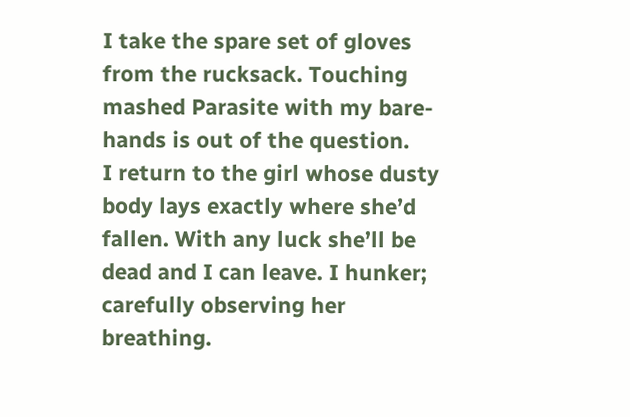I take the spare set of gloves from the rucksack. Touching mashed Parasite with my bare-hands is out of the question.
I return to the girl whose dusty body lays exactly where she’d fallen. With any luck she’ll be dead and I can leave. I hunker; carefully observing her breathing.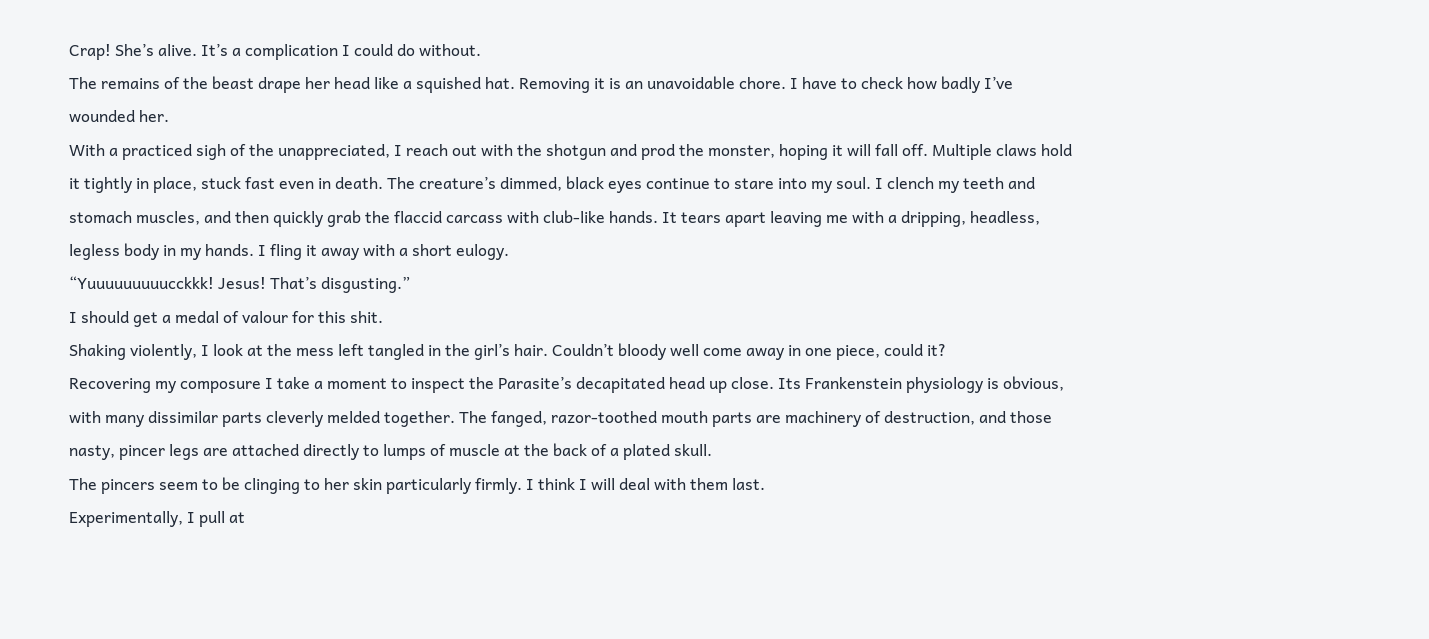Crap! She’s alive. It’s a complication I could do without.
The remains of the beast drape her head like a squished hat. Removing it is an unavoidable chore. I have to check how badly I’ve wounded her.
With a practiced sigh of the unappreciated, I reach out with the shotgun and prod the monster, hoping it will fall off. Multiple claws hold it tightly in place, stuck fast even in death. The creature’s dimmed, black eyes continue to stare into my soul. I clench my teeth and stomach muscles, and then quickly grab the flaccid carcass with club-like hands. It tears apart leaving me with a dripping, headless, legless body in my hands. I fling it away with a short eulogy.
“Yuuuuuuuuucckkk! Jesus! That’s disgusting.”
I should get a medal of valour for this shit.
Shaking violently, I look at the mess left tangled in the girl’s hair. Couldn’t bloody well come away in one piece, could it?
Recovering my composure I take a moment to inspect the Parasite’s decapitated head up close. Its Frankenstein physiology is obvious, with many dissimilar parts cleverly melded together. The fanged, razor-toothed mouth parts are machinery of destruction, and those nasty, pincer legs are attached directly to lumps of muscle at the back of a plated skull.
The pincers seem to be clinging to her skin particularly firmly. I think I will deal with them last.
Experimentally, I pull at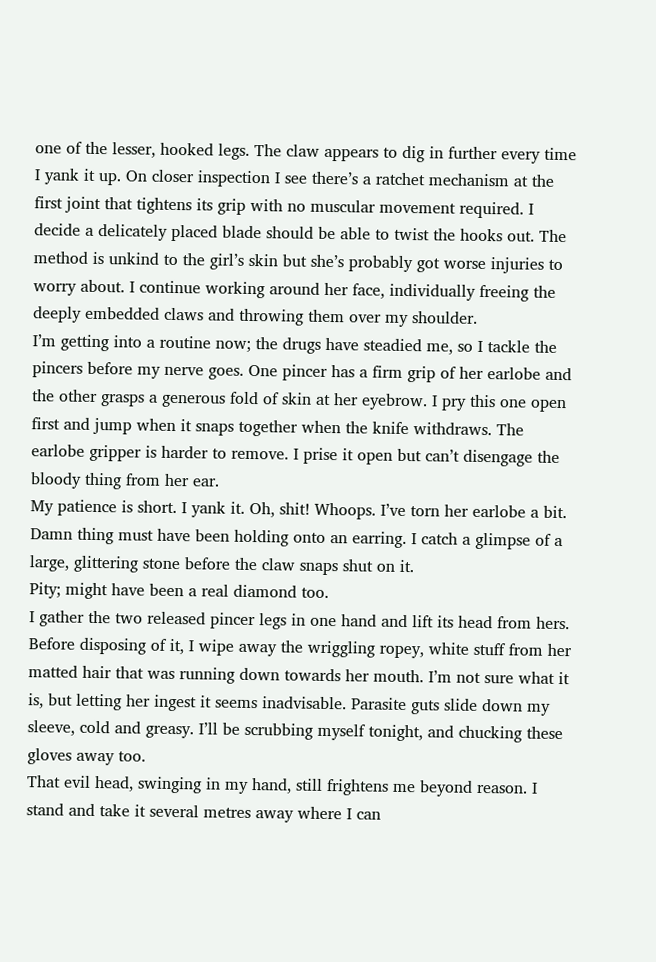one of the lesser, hooked legs. The claw appears to dig in further every time I yank it up. On closer inspection I see there’s a ratchet mechanism at the first joint that tightens its grip with no muscular movement required. I decide a delicately placed blade should be able to twist the hooks out. The method is unkind to the girl’s skin but she’s probably got worse injuries to worry about. I continue working around her face, individually freeing the deeply embedded claws and throwing them over my shoulder.
I’m getting into a routine now; the drugs have steadied me, so I tackle the pincers before my nerve goes. One pincer has a firm grip of her earlobe and the other grasps a generous fold of skin at her eyebrow. I pry this one open first and jump when it snaps together when the knife withdraws. The earlobe gripper is harder to remove. I prise it open but can’t disengage the bloody thing from her ear.
My patience is short. I yank it. Oh, shit! Whoops. I’ve torn her earlobe a bit. Damn thing must have been holding onto an earring. I catch a glimpse of a large, glittering stone before the claw snaps shut on it.
Pity; might have been a real diamond too.
I gather the two released pincer legs in one hand and lift its head from hers. Before disposing of it, I wipe away the wriggling ropey, white stuff from her matted hair that was running down towards her mouth. I’m not sure what it is, but letting her ingest it seems inadvisable. Parasite guts slide down my sleeve, cold and greasy. I’ll be scrubbing myself tonight, and chucking these gloves away too.
That evil head, swinging in my hand, still frightens me beyond reason. I stand and take it several metres away where I can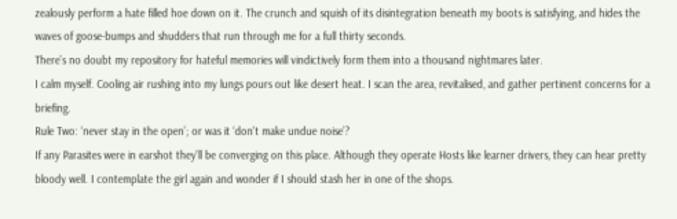zealously perform a hate filled hoe down on it. The crunch and squish of its disintegration beneath my boots is satisfying, and hides the waves of goose-bumps and shudders that run through me for a full thirty seconds.
There’s no doubt my repository for hateful memories will vindictively form them into a thousand nightmares later.
I calm myself. Cooling air rushing into my lungs pours out like desert heat. I scan the area, revitalised, and gather pertinent concerns for a briefing.
Rule Two: ‘never stay in the open’; or was it ‘don't make undue noise’?
If any Parasites were in earshot they’ll be converging on this place. Although they operate Hosts like learner drivers, they can hear pretty bloody well. I contemplate the girl again and wonder if I should stash her in one of the shops.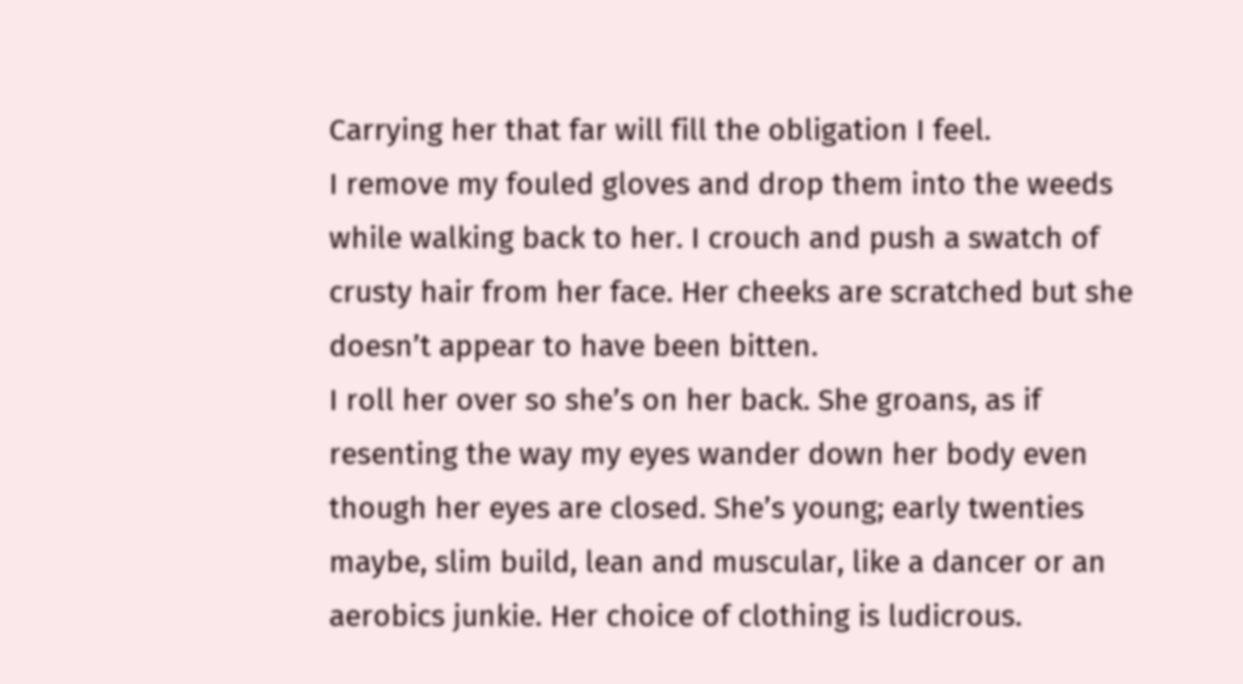Carrying her that far will fill the obligation I feel.
I remove my fouled gloves and drop them into the weeds while walking back to her. I crouch and push a swatch of crusty hair from her face. Her cheeks are scratched but she doesn’t appear to have been bitten.
I roll her over so she’s on her back. She groans, as if resenting the way my eyes wander down her body even though her eyes are closed. She’s young; early twenties maybe, slim build, lean and muscular, like a dancer or an aerobics junkie. Her choice of clothing is ludicrous.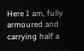Here I am, fully armoured and carrying half a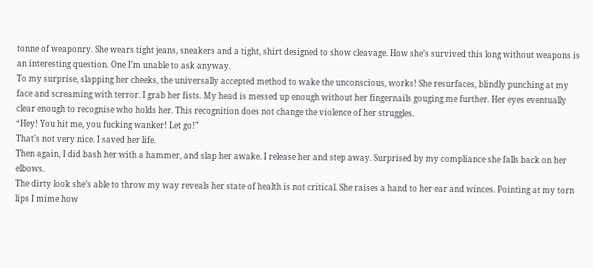tonne of weaponry. She wears tight jeans, sneakers and a tight, shirt designed to show cleavage. How she’s survived this long without weapons is an interesting question. One I’m unable to ask anyway.
To my surprise, slapping her cheeks, the universally accepted method to wake the unconscious, works! She resurfaces, blindly punching at my face and screaming with terror. I grab her fists. My head is messed up enough without her fingernails gouging me further. Her eyes eventually clear enough to recognise who holds her. This recognition does not change the violence of her struggles.
“Hey! You hit me, you fucking wanker! Let go!”
That’s not very nice. I saved her life.
Then again, I did bash her with a hammer, and slap her awake. I release her and step away. Surprised by my compliance she falls back on her elbows.
The dirty look she’s able to throw my way reveals her state of health is not critical. She raises a hand to her ear and winces. Pointing at my torn lips I mime how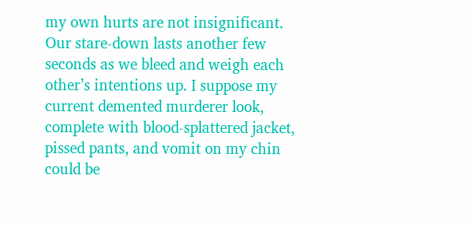my own hurts are not insignificant.
Our stare-down lasts another few seconds as we bleed and weigh each other’s intentions up. I suppose my current demented murderer look, complete with blood-splattered jacket, pissed pants, and vomit on my chin could be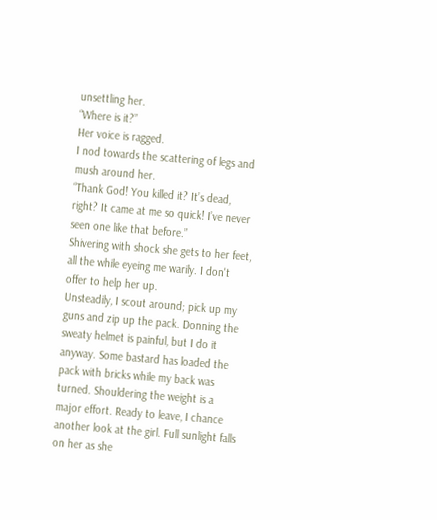unsettling her.
“Where is it?”
Her voice is ragged.
I nod towards the scattering of legs and mush around her.
“Thank God! You killed it? It’s dead, right? It came at me so quick! I’ve never seen one like that before.”
Shivering with shock she gets to her feet, all the while eyeing me warily. I don't offer to help her up.
Unsteadily, I scout around; pick up my guns and zip up the pack. Donning the sweaty helmet is painful, but I do it anyway. Some bastard has loaded the pack with bricks while my back was turned. Shouldering the weight is a major effort. Ready to leave, I chance another look at the girl. Full sunlight falls on her as she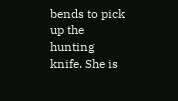bends to pick up the hunting knife. She is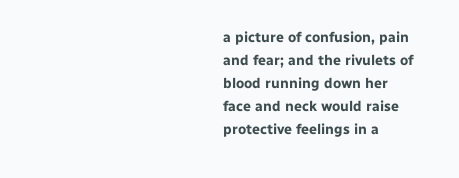a picture of confusion, pain and fear; and the rivulets of blood running down her face and neck would raise protective feelings in a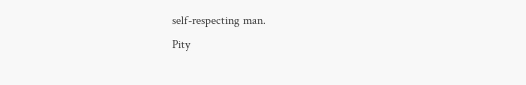self-respecting man.
Pity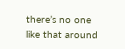there’s no one like that around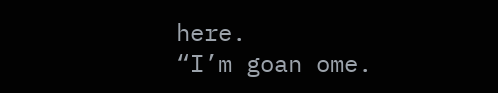here.
“I’m goan ome.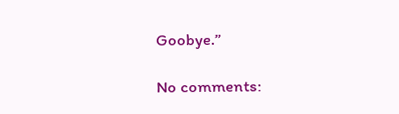Goobye.”

No comments: